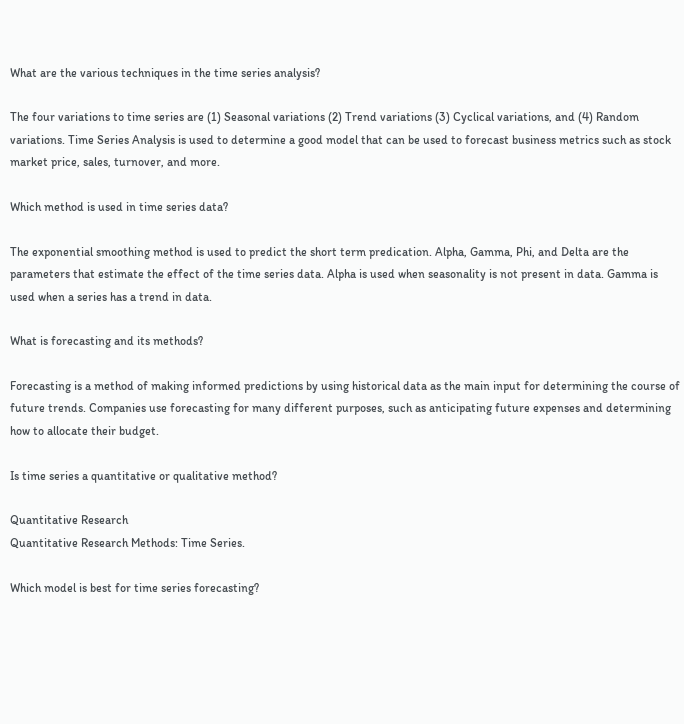What are the various techniques in the time series analysis?

The four variations to time series are (1) Seasonal variations (2) Trend variations (3) Cyclical variations, and (4) Random variations. Time Series Analysis is used to determine a good model that can be used to forecast business metrics such as stock market price, sales, turnover, and more.

Which method is used in time series data?

The exponential smoothing method is used to predict the short term predication. Alpha, Gamma, Phi, and Delta are the parameters that estimate the effect of the time series data. Alpha is used when seasonality is not present in data. Gamma is used when a series has a trend in data.

What is forecasting and its methods?

Forecasting is a method of making informed predictions by using historical data as the main input for determining the course of future trends. Companies use forecasting for many different purposes, such as anticipating future expenses and determining how to allocate their budget.

Is time series a quantitative or qualitative method?

Quantitative Research
Quantitative Research Methods: Time Series.

Which model is best for time series forecasting?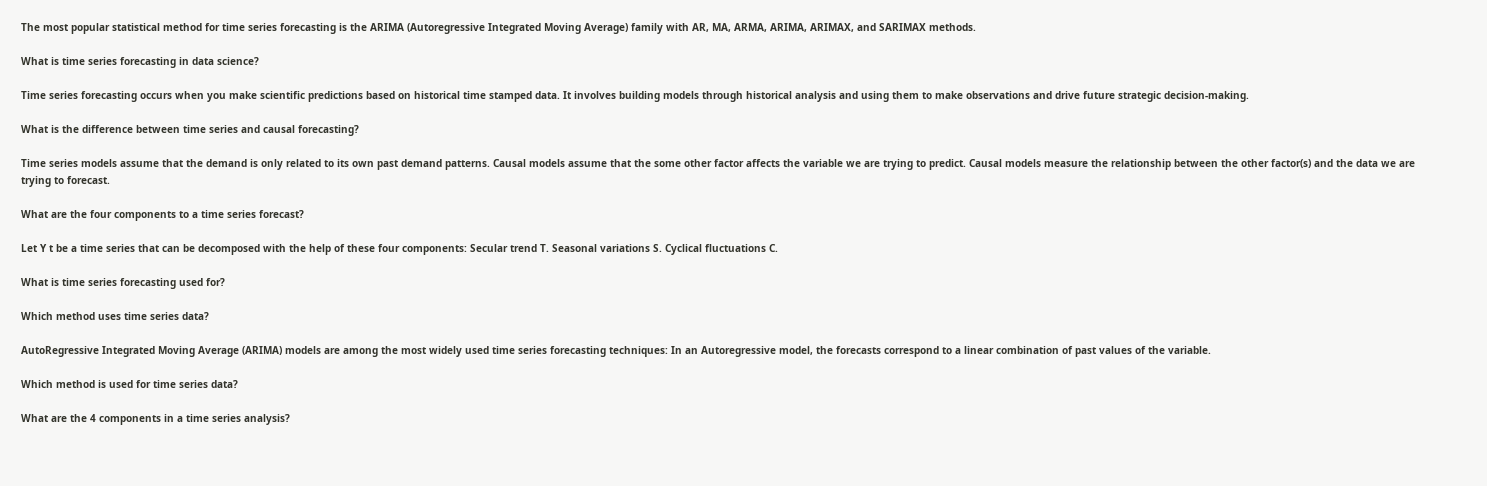The most popular statistical method for time series forecasting is the ARIMA (Autoregressive Integrated Moving Average) family with AR, MA, ARMA, ARIMA, ARIMAX, and SARIMAX methods.

What is time series forecasting in data science?

Time series forecasting occurs when you make scientific predictions based on historical time stamped data. It involves building models through historical analysis and using them to make observations and drive future strategic decision-making.

What is the difference between time series and causal forecasting?

Time series models assume that the demand is only related to its own past demand patterns. Causal models assume that the some other factor affects the variable we are trying to predict. Causal models measure the relationship between the other factor(s) and the data we are trying to forecast.

What are the four components to a time series forecast?

Let Y t be a time series that can be decomposed with the help of these four components: Secular trend T. Seasonal variations S. Cyclical fluctuations C.

What is time series forecasting used for?

Which method uses time series data?

AutoRegressive Integrated Moving Average (ARIMA) models are among the most widely used time series forecasting techniques: In an Autoregressive model, the forecasts correspond to a linear combination of past values of the variable.

Which method is used for time series data?

What are the 4 components in a time series analysis?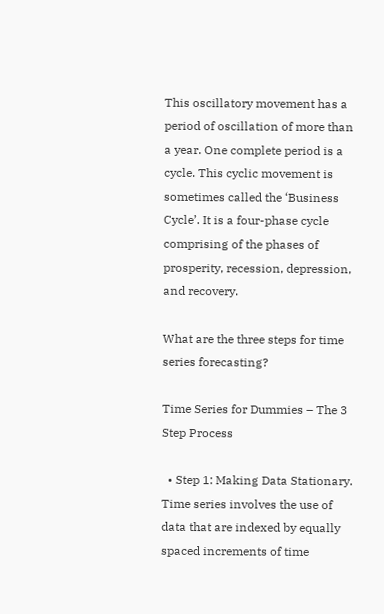This oscillatory movement has a period of oscillation of more than a year. One complete period is a cycle. This cyclic movement is sometimes called the ‘Business Cycle’. It is a four-phase cycle comprising of the phases of prosperity, recession, depression, and recovery.

What are the three steps for time series forecasting?

Time Series for Dummies – The 3 Step Process

  • Step 1: Making Data Stationary. Time series involves the use of data that are indexed by equally spaced increments of time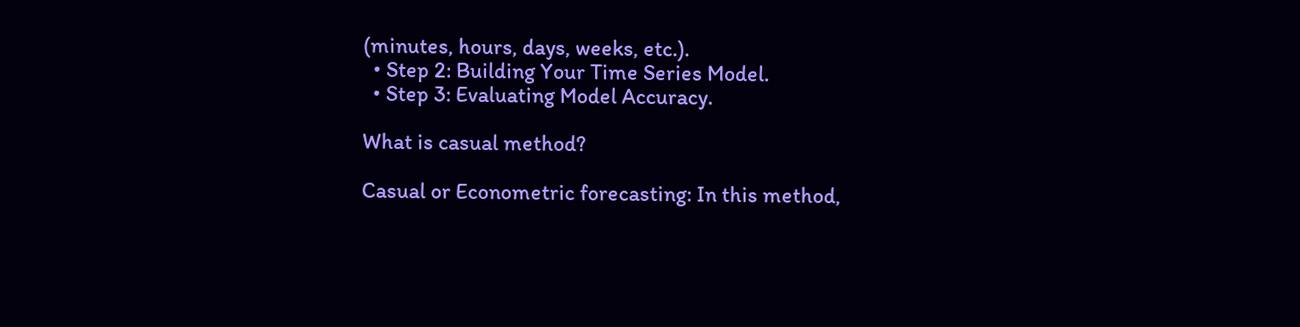(minutes, hours, days, weeks, etc.).
  • Step 2: Building Your Time Series Model.
  • Step 3: Evaluating Model Accuracy.

What is casual method?

Casual or Econometric forecasting: In this method,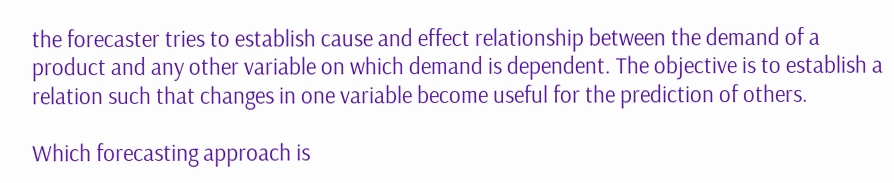the forecaster tries to establish cause and effect relationship between the demand of a product and any other variable on which demand is dependent. The objective is to establish a relation such that changes in one variable become useful for the prediction of others.

Which forecasting approach is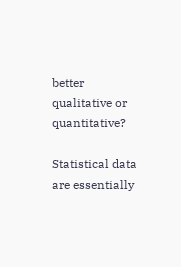better qualitative or quantitative?

Statistical data are essentially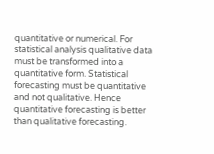quantitative or numerical. For statistical analysis qualitative data must be transformed into a quantitative form. Statistical forecasting must be quantitative and not qualitative. Hence quantitative forecasting is better than qualitative forecasting.